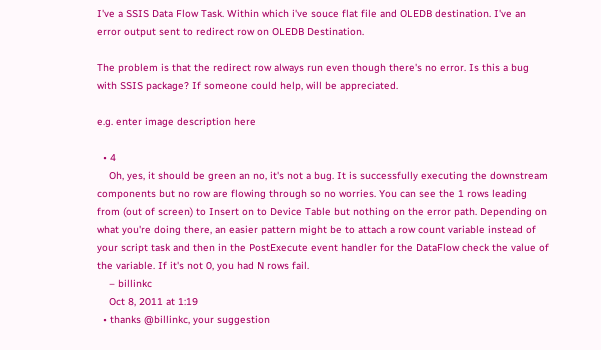I've a SSIS Data Flow Task. Within which i've souce flat file and OLEDB destination. I've an error output sent to redirect row on OLEDB Destination.

The problem is that the redirect row always run even though there's no error. Is this a bug with SSIS package? If someone could help, will be appreciated.

e.g. enter image description here

  • 4
    Oh, yes, it should be green an no, it's not a bug. It is successfully executing the downstream components but no row are flowing through so no worries. You can see the 1 rows leading from (out of screen) to Insert on to Device Table but nothing on the error path. Depending on what you're doing there, an easier pattern might be to attach a row count variable instead of your script task and then in the PostExecute event handler for the DataFlow check the value of the variable. If it's not 0, you had N rows fail.
    – billinkc
    Oct 8, 2011 at 1:19
  • thanks @billinkc, your suggestion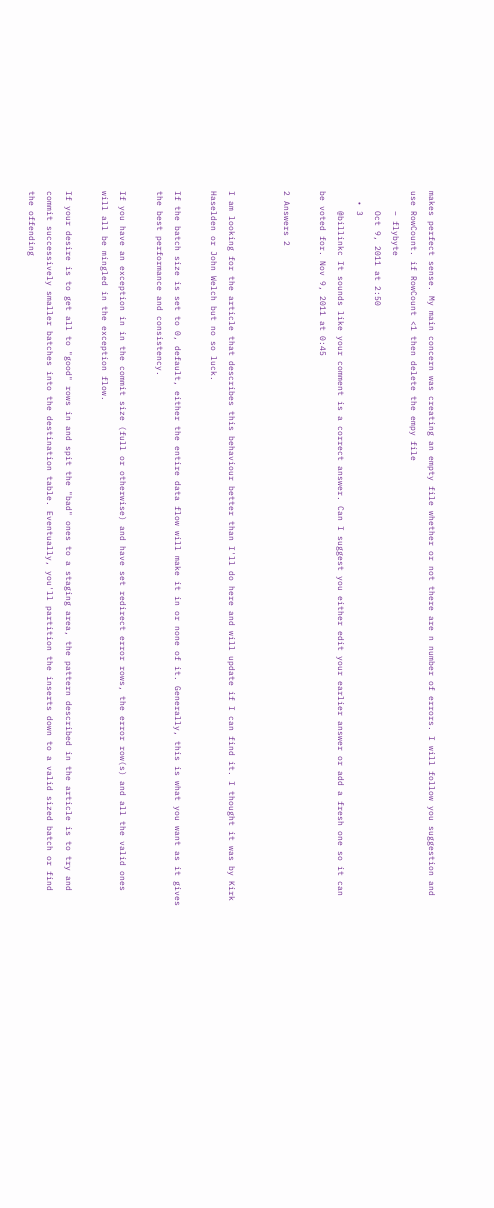makes perfect sense. My main concern was creating an empty file whether or not there are n number of errors. I will follow you suggestion and use RowCount. if RowCount <1 then delete the empy file
    – flybyte
    Oct 9, 2011 at 2:50
  • 3
    @billinkc It sounds like your comment is a correct answer. Can I suggest you either edit your earlier answer or add a fresh one so it can be voted for. Nov 9, 2011 at 0:45

2 Answers 2


I am looking for the article that describes this behaviour better than I'll do here and will update if I can find it. I thought it was by Kirk Haselden or John Welch but no so luck.

If the batch size is set to 0, default, either the entire data flow will make it in or none of it. Generally, this is what you want as it gives the best performance and consistency.

If you have an exception in in the commit size (full or otherwise) and have set redirect error rows, the error row(s) and all the valid ones will all be mingled in the exception flow.

If your desire is to get all to "good" rows in and spit the "bad" ones to a staging area, the pattern described in the article is to try and commit successively smaller batches into the destination table. Eventually, you'll partition the inserts down to a valid sized batch or find the offending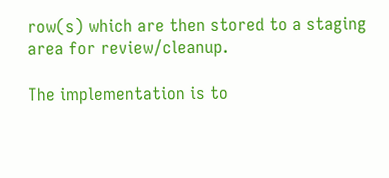row(s) which are then stored to a staging area for review/cleanup.

The implementation is to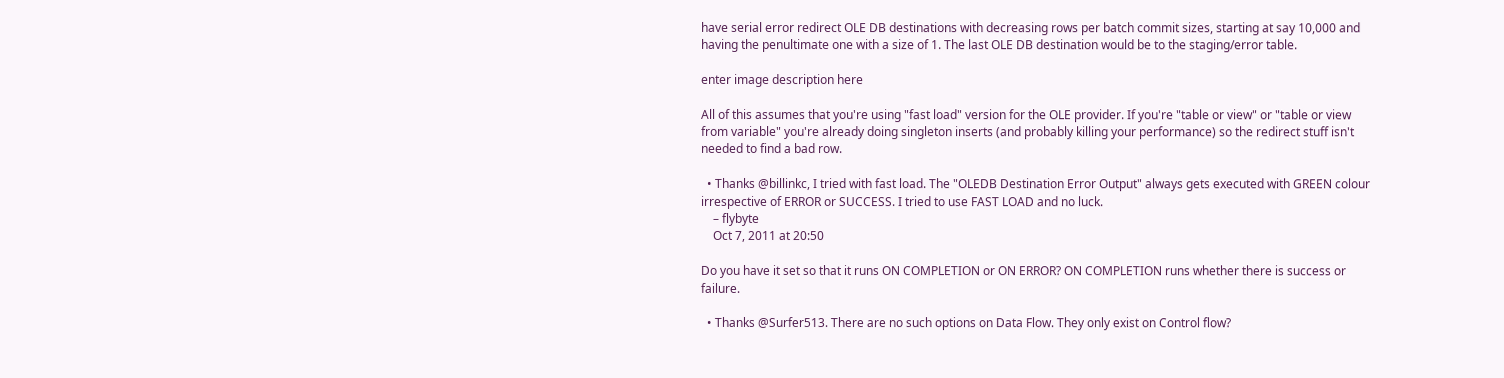have serial error redirect OLE DB destinations with decreasing rows per batch commit sizes, starting at say 10,000 and having the penultimate one with a size of 1. The last OLE DB destination would be to the staging/error table.

enter image description here

All of this assumes that you're using "fast load" version for the OLE provider. If you're "table or view" or "table or view from variable" you're already doing singleton inserts (and probably killing your performance) so the redirect stuff isn't needed to find a bad row.

  • Thanks @billinkc, I tried with fast load. The "OLEDB Destination Error Output" always gets executed with GREEN colour irrespective of ERROR or SUCCESS. I tried to use FAST LOAD and no luck.
    – flybyte
    Oct 7, 2011 at 20:50

Do you have it set so that it runs ON COMPLETION or ON ERROR? ON COMPLETION runs whether there is success or failure.

  • Thanks @Surfer513. There are no such options on Data Flow. They only exist on Control flow?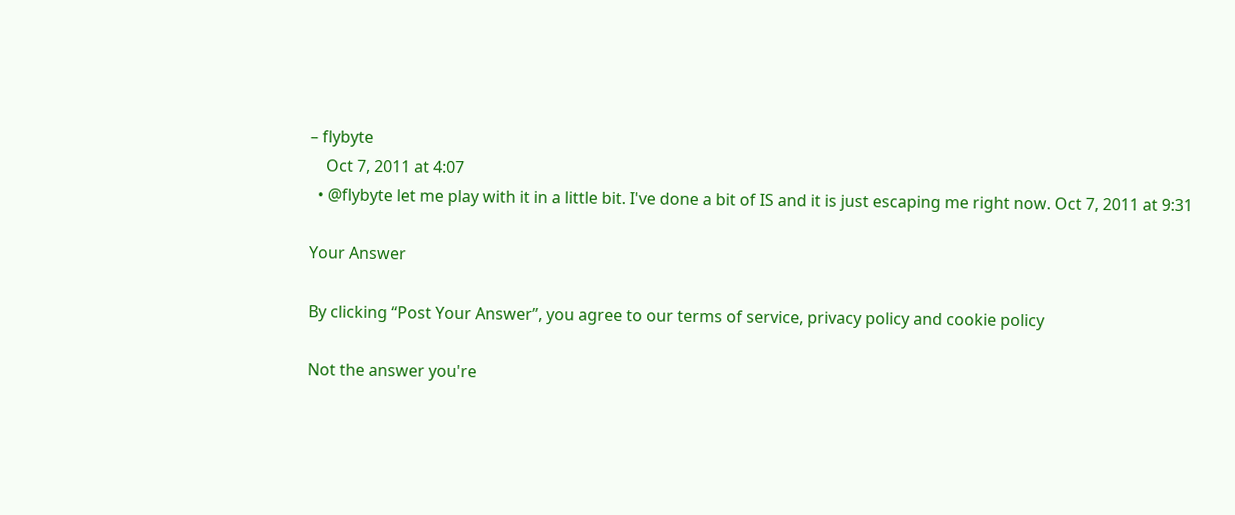– flybyte
    Oct 7, 2011 at 4:07
  • @flybyte let me play with it in a little bit. I've done a bit of IS and it is just escaping me right now. Oct 7, 2011 at 9:31

Your Answer

By clicking “Post Your Answer”, you agree to our terms of service, privacy policy and cookie policy

Not the answer you're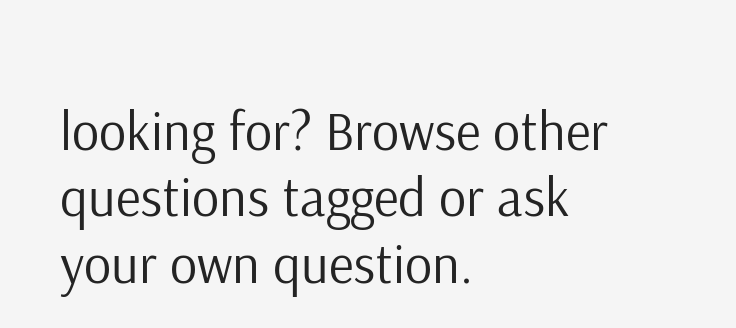looking for? Browse other questions tagged or ask your own question.